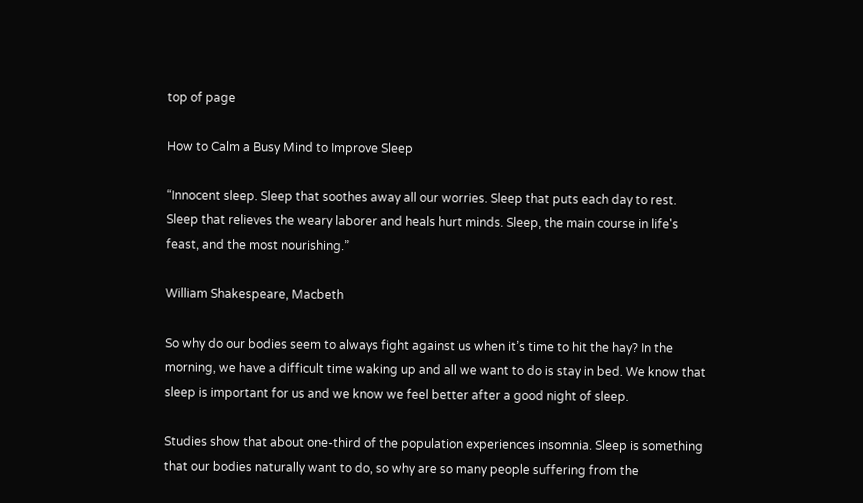top of page

How to Calm a Busy Mind to Improve Sleep

“Innocent sleep. Sleep that soothes away all our worries. Sleep that puts each day to rest. Sleep that relieves the weary laborer and heals hurt minds. Sleep, the main course in life's feast, and the most nourishing.”

William Shakespeare, Macbeth

So why do our bodies seem to always fight against us when it’s time to hit the hay? In the morning, we have a difficult time waking up and all we want to do is stay in bed. We know that sleep is important for us and we know we feel better after a good night of sleep.

Studies show that about one-third of the population experiences insomnia. Sleep is something that our bodies naturally want to do, so why are so many people suffering from the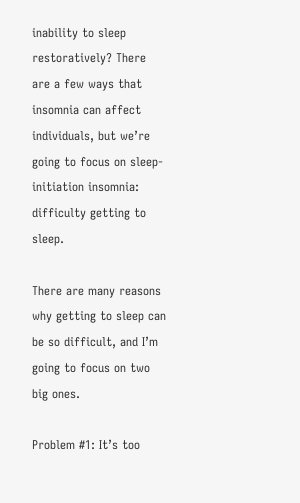inability to sleep restoratively? There are a few ways that insomnia can affect individuals, but we’re going to focus on sleep-initiation insomnia: difficulty getting to sleep.

There are many reasons why getting to sleep can be so difficult, and I’m going to focus on two big ones.

Problem #1: It’s too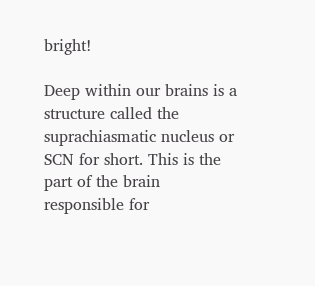bright!

Deep within our brains is a structure called the suprachiasmatic nucleus or SCN for short. This is the part of the brain responsible for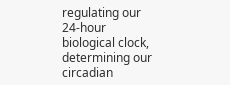regulating our 24-hour biological clock, determining our circadian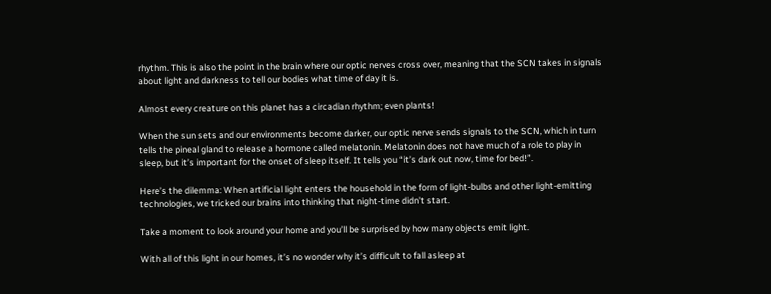rhythm. This is also the point in the brain where our optic nerves cross over, meaning that the SCN takes in signals about light and darkness to tell our bodies what time of day it is.

Almost every creature on this planet has a circadian rhythm; even plants!

When the sun sets and our environments become darker, our optic nerve sends signals to the SCN, which in turn tells the pineal gland to release a hormone called melatonin. Melatonin does not have much of a role to play in sleep, but it’s important for the onset of sleep itself. It tells you “it’s dark out now, time for bed!”.

Here’s the dilemma: When artificial light enters the household in the form of light-bulbs and other light-emitting technologies, we tricked our brains into thinking that night-time didn’t start.

Take a moment to look around your home and you’ll be surprised by how many objects emit light.

With all of this light in our homes, it’s no wonder why it’s difficult to fall asleep at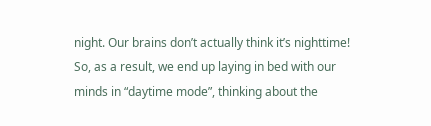night. Our brains don’t actually think it’s nighttime! So, as a result, we end up laying in bed with our minds in “daytime mode”, thinking about the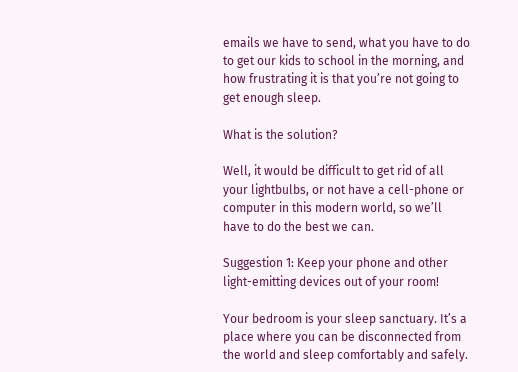emails we have to send, what you have to do to get our kids to school in the morning, and how frustrating it is that you’re not going to get enough sleep.

What is the solution?

Well, it would be difficult to get rid of all your lightbulbs, or not have a cell-phone or computer in this modern world, so we’ll have to do the best we can.

Suggestion 1: Keep your phone and other light-emitting devices out of your room!

Your bedroom is your sleep sanctuary. It’s a place where you can be disconnected from the world and sleep comfortably and safely.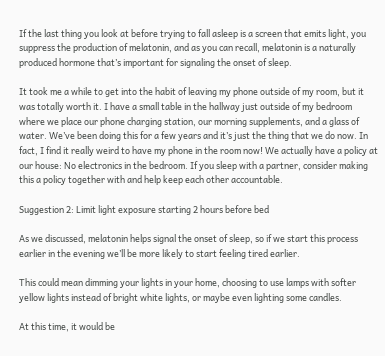If the last thing you look at before trying to fall asleep is a screen that emits light, you suppress the production of melatonin, and as you can recall, melatonin is a naturally produced hormone that’s important for signaling the onset of sleep.

It took me a while to get into the habit of leaving my phone outside of my room, but it was totally worth it. I have a small table in the hallway just outside of my bedroom where we place our phone charging station, our morning supplements, and a glass of water. We’ve been doing this for a few years and it’s just the thing that we do now. In fact, I find it really weird to have my phone in the room now! We actually have a policy at our house: No electronics in the bedroom. If you sleep with a partner, consider making this a policy together with and help keep each other accountable.

Suggestion 2: Limit light exposure starting 2 hours before bed

As we discussed, melatonin helps signal the onset of sleep, so if we start this process earlier in the evening we’ll be more likely to start feeling tired earlier.

This could mean dimming your lights in your home, choosing to use lamps with softer yellow lights instead of bright white lights, or maybe even lighting some candles.

At this time, it would be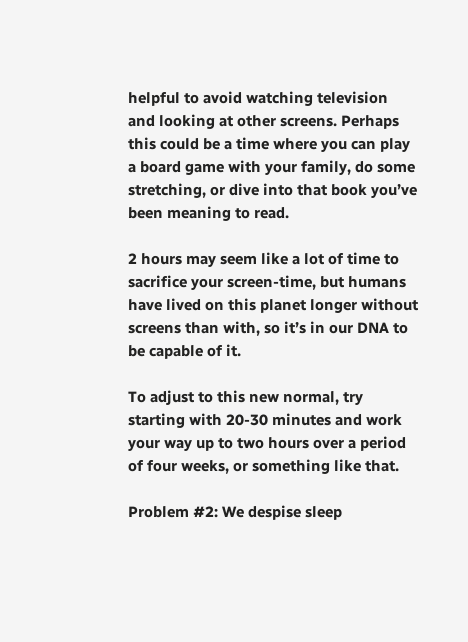helpful to avoid watching television and looking at other screens. Perhaps this could be a time where you can play a board game with your family, do some stretching, or dive into that book you’ve been meaning to read.

2 hours may seem like a lot of time to sacrifice your screen-time, but humans have lived on this planet longer without screens than with, so it’s in our DNA to be capable of it.

To adjust to this new normal, try starting with 20-30 minutes and work your way up to two hours over a period of four weeks, or something like that.

Problem #2: We despise sleep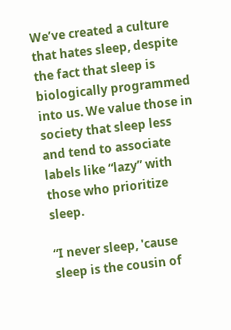We’ve created a culture that hates sleep, despite the fact that sleep is biologically programmed into us. We value those in society that sleep less and tend to associate labels like “lazy” with those who prioritize sleep.

“I never sleep, 'cause sleep is the cousin of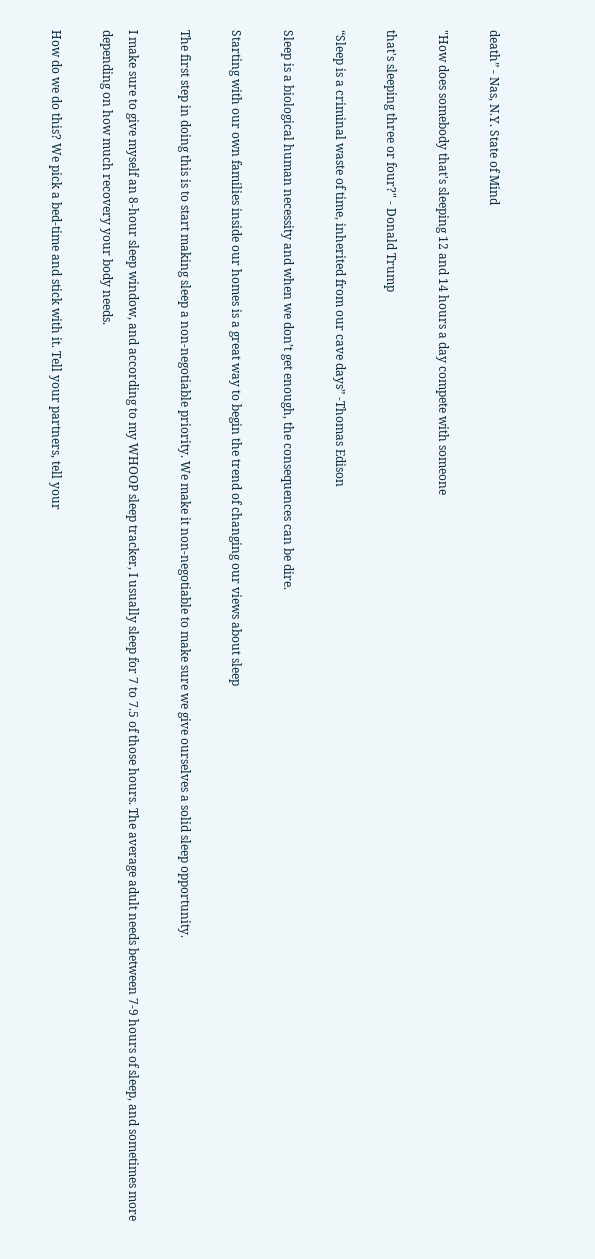death” - Nas, N.Y. State of Mind

"How does somebody that's sleeping 12 and 14 hours a day compete with someone

that's sleeping three or four?" - Donald Trump

“Sleep is a criminal waste of time, inherited from our cave days” -Thomas Edison

Sleep is a biological human necessity and when we don’t get enough, the consequences can be dire.

Starting with our own families inside our homes is a great way to begin the trend of changing our views about sleep

The first step in doing this is to start making sleep a non-negotiable priority. We make it non-negotiable to make sure we give ourselves a solid sleep opportunity.

I make sure to give myself an 8-hour sleep window, and according to my WHOOP sleep tracker, I usually sleep for 7 to 7.5 of those hours. The average adult needs between 7-9 hours of sleep, and sometimes more depending on how much recovery your body needs.

How do we do this? We pick a bed-time and stick with it. Tell your partners, tell your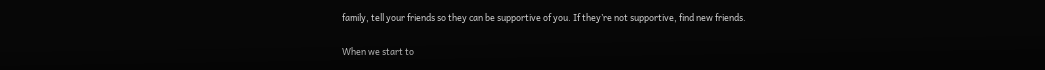family, tell your friends so they can be supportive of you. If they’re not supportive, find new friends.

When we start to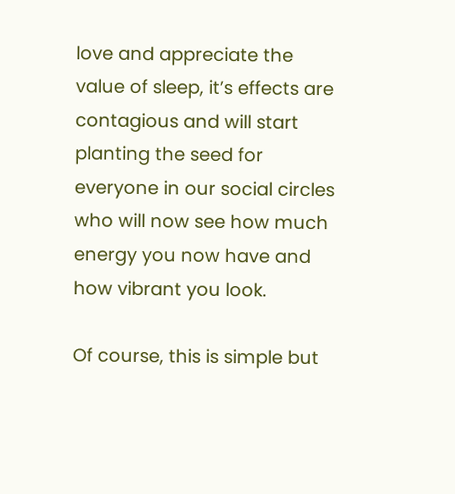love and appreciate the value of sleep, it’s effects are contagious and will start planting the seed for everyone in our social circles who will now see how much energy you now have and how vibrant you look.

Of course, this is simple but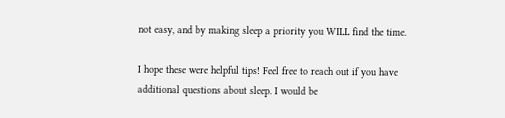not easy, and by making sleep a priority you WILL find the time.

I hope these were helpful tips! Feel free to reach out if you have additional questions about sleep. I would be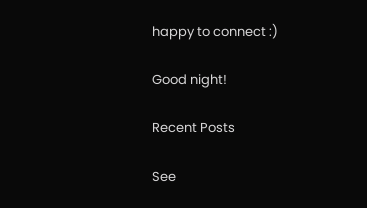happy to connect :)

Good night!

Recent Posts

See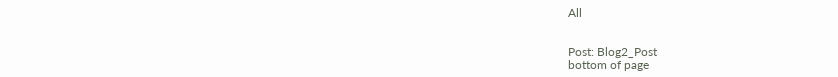All


Post: Blog2_Post
bottom of page